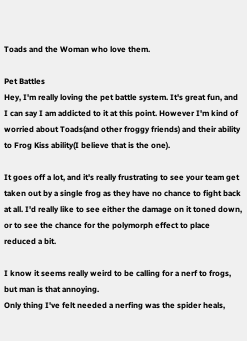Toads and the Woman who love them.

Pet Battles
Hey, I'm really loving the pet battle system. It's great fun, and I can say I am addicted to it at this point. However I'm kind of worried about Toads(and other froggy friends) and their ability to Frog Kiss ability(I believe that is the one).

It goes off a lot, and it's really frustrating to see your team get taken out by a single frog as they have no chance to fight back at all. I'd really like to see either the damage on it toned down, or to see the chance for the polymorph effect to place reduced a bit.

I know it seems really weird to be calling for a nerf to frogs, but man is that annoying.
Only thing I've felt needed a nerfing was the spider heals,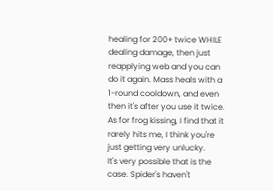healing for 200+ twice WHILE dealing damage, then just reapplying web and you can do it again. Mass heals with a 1-round cooldown, and even then it's after you use it twice. As for frog kissing, I find that it rarely hits me, I think you're just getting very unlucky.
It's very possible that is the case. Spider's haven't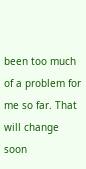been too much of a problem for me so far. That will change soon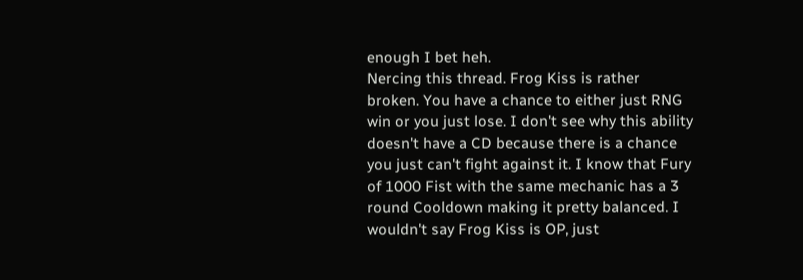enough I bet heh.
Nercing this thread. Frog Kiss is rather broken. You have a chance to either just RNG win or you just lose. I don't see why this ability doesn't have a CD because there is a chance you just can't fight against it. I know that Fury of 1000 Fist with the same mechanic has a 3 round Cooldown making it pretty balanced. I wouldn't say Frog Kiss is OP, just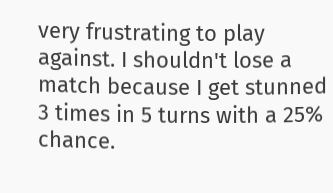very frustrating to play against. I shouldn't lose a match because I get stunned 3 times in 5 turns with a 25% chance.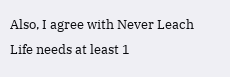Also, I agree with Never Leach Life needs at least 1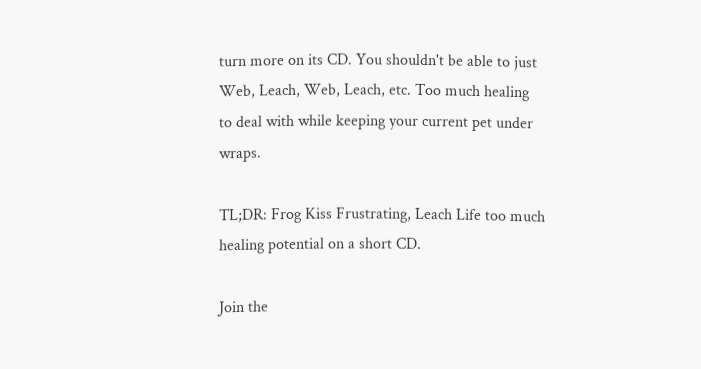turn more on its CD. You shouldn't be able to just Web, Leach, Web, Leach, etc. Too much healing to deal with while keeping your current pet under wraps.

TL;DR: Frog Kiss Frustrating, Leach Life too much healing potential on a short CD.

Join the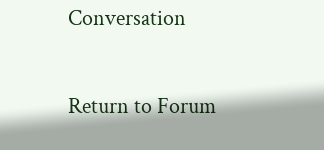Conversation

Return to Forum